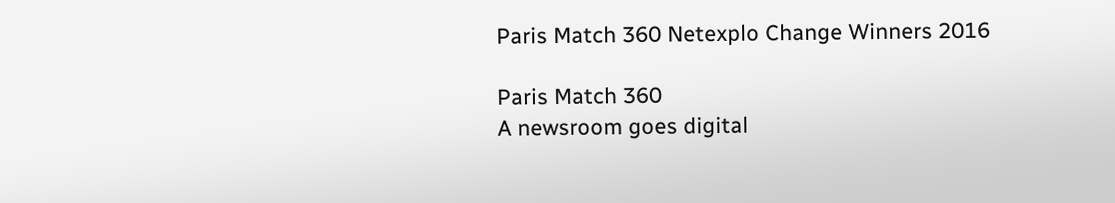Paris Match 360 Netexplo Change Winners 2016

Paris Match 360
A newsroom goes digital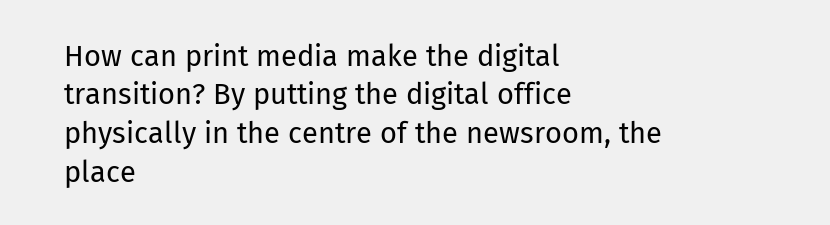How can print media make the digital transition? By putting the digital office physically in the centre of the newsroom, the place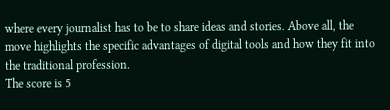where every journalist has to be to share ideas and stories. Above all, the move highlights the specific advantages of digital tools and how they fit into the traditional profession.
The score is 5